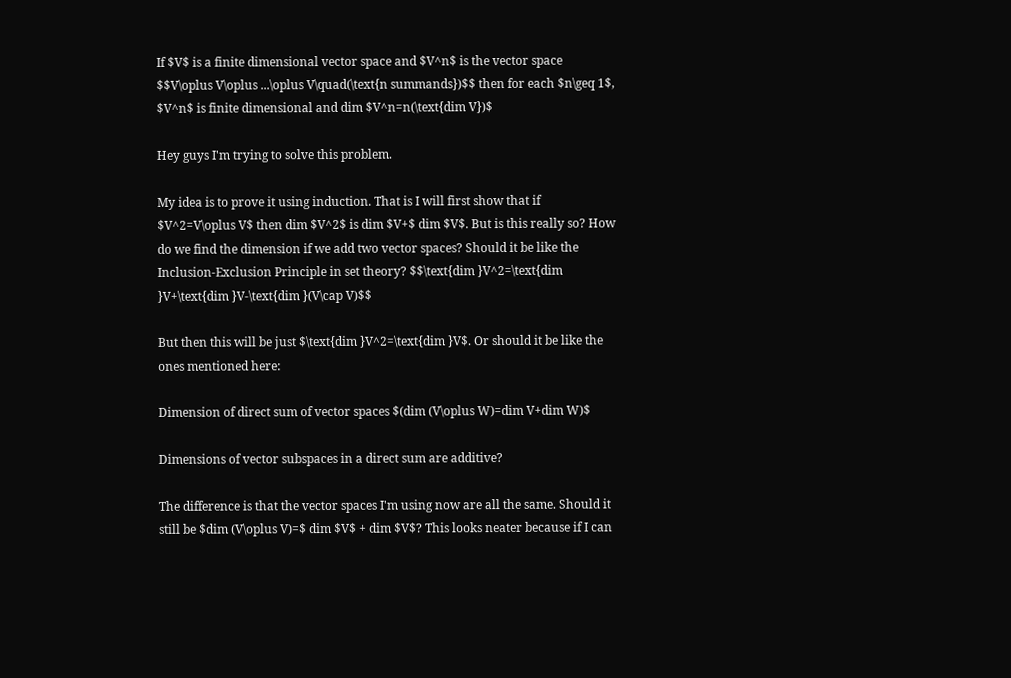If $V$ is a finite dimensional vector space and $V^n$ is the vector space $$V\oplus V\oplus ...\oplus V\quad(\text{n summands})$$ then for each $n\geq 1$, $V^n$ is finite dimensional and dim $V^n=n(\text{dim V})$

Hey guys I'm trying to solve this problem.

My idea is to prove it using induction. That is I will first show that if $V^2=V\oplus V$ then dim $V^2$ is dim $V+$ dim $V$. But is this really so? How do we find the dimension if we add two vector spaces? Should it be like the Inclusion-Exclusion Principle in set theory? $$\text{dim }V^2=\text{dim }V+\text{dim }V-\text{dim }(V\cap V)$$

But then this will be just $\text{dim }V^2=\text{dim }V$. Or should it be like the ones mentioned here:

Dimension of direct sum of vector spaces $(dim (V\oplus W)=dim V+dim W)$

Dimensions of vector subspaces in a direct sum are additive?

The difference is that the vector spaces I'm using now are all the same. Should it still be $dim (V\oplus V)=$ dim $V$ + dim $V$? This looks neater because if I can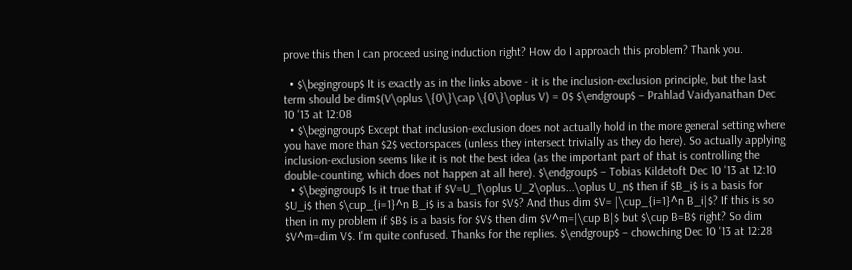prove this then I can proceed using induction right? How do I approach this problem? Thank you.

  • $\begingroup$ It is exactly as in the links above - it is the inclusion-exclusion principle, but the last term should be dim$(V\oplus \{0\}\cap \{0\}\oplus V) = 0$ $\endgroup$ – Prahlad Vaidyanathan Dec 10 '13 at 12:08
  • $\begingroup$ Except that inclusion-exclusion does not actually hold in the more general setting where you have more than $2$ vectorspaces (unless they intersect trivially as they do here). So actually applying inclusion-exclusion seems like it is not the best idea (as the important part of that is controlling the double-counting, which does not happen at all here). $\endgroup$ – Tobias Kildetoft Dec 10 '13 at 12:10
  • $\begingroup$ Is it true that if $V=U_1\oplus U_2\oplus...\oplus U_n$ then if $B_i$ is a basis for $U_i$ then $\cup_{i=1}^n B_i$ is a basis for $V$? And thus dim $V= |\cup_{i=1}^n B_i|$? If this is so then in my problem if $B$ is a basis for $V$ then dim $V^m=|\cup B|$ but $\cup B=B$ right? So dim $V^m=dim V$. I'm quite confused. Thanks for the replies. $\endgroup$ – chowching Dec 10 '13 at 12:28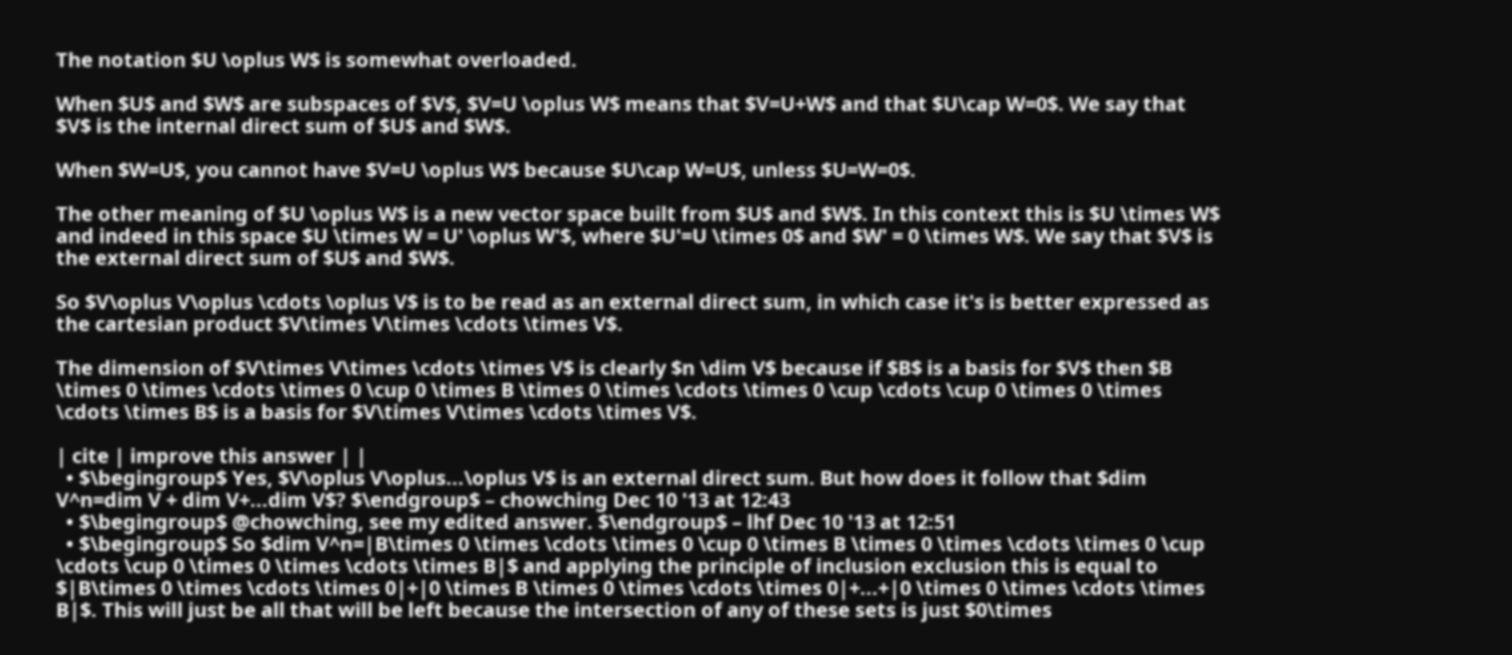The notation $U \oplus W$ is somewhat overloaded.

When $U$ and $W$ are subspaces of $V$, $V=U \oplus W$ means that $V=U+W$ and that $U\cap W=0$. We say that $V$ is the internal direct sum of $U$ and $W$.

When $W=U$, you cannot have $V=U \oplus W$ because $U\cap W=U$, unless $U=W=0$.

The other meaning of $U \oplus W$ is a new vector space built from $U$ and $W$. In this context this is $U \times W$ and indeed in this space $U \times W = U' \oplus W'$, where $U'=U \times 0$ and $W' = 0 \times W$. We say that $V$ is the external direct sum of $U$ and $W$.

So $V\oplus V\oplus \cdots \oplus V$ is to be read as an external direct sum, in which case it's is better expressed as the cartesian product $V\times V\times \cdots \times V$.

The dimension of $V\times V\times \cdots \times V$ is clearly $n \dim V$ because if $B$ is a basis for $V$ then $B \times 0 \times \cdots \times 0 \cup 0 \times B \times 0 \times \cdots \times 0 \cup \cdots \cup 0 \times 0 \times \cdots \times B$ is a basis for $V\times V\times \cdots \times V$.

| cite | improve this answer | |
  • $\begingroup$ Yes, $V\oplus V\oplus...\oplus V$ is an external direct sum. But how does it follow that $dim V^n=dim V + dim V+...dim V$? $\endgroup$ – chowching Dec 10 '13 at 12:43
  • $\begingroup$ @chowching, see my edited answer. $\endgroup$ – lhf Dec 10 '13 at 12:51
  • $\begingroup$ So $dim V^n=|B\times 0 \times \cdots \times 0 \cup 0 \times B \times 0 \times \cdots \times 0 \cup \cdots \cup 0 \times 0 \times \cdots \times B|$ and applying the principle of inclusion exclusion this is equal to $|B\times 0 \times \cdots \times 0|+|0 \times B \times 0 \times \cdots \times 0|+...+|0 \times 0 \times \cdots \times B|$. This will just be all that will be left because the intersection of any of these sets is just $0\times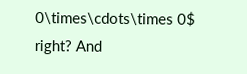0\times\cdots\times 0$ right? And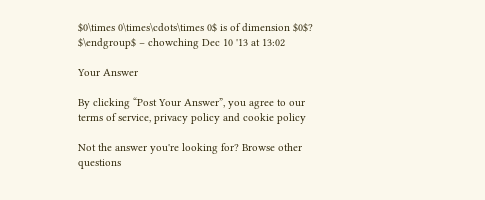$0\times 0\times\cdots\times 0$ is of dimension $0$? $\endgroup$ – chowching Dec 10 '13 at 13:02

Your Answer

By clicking “Post Your Answer”, you agree to our terms of service, privacy policy and cookie policy

Not the answer you're looking for? Browse other questions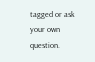tagged or ask your own question.